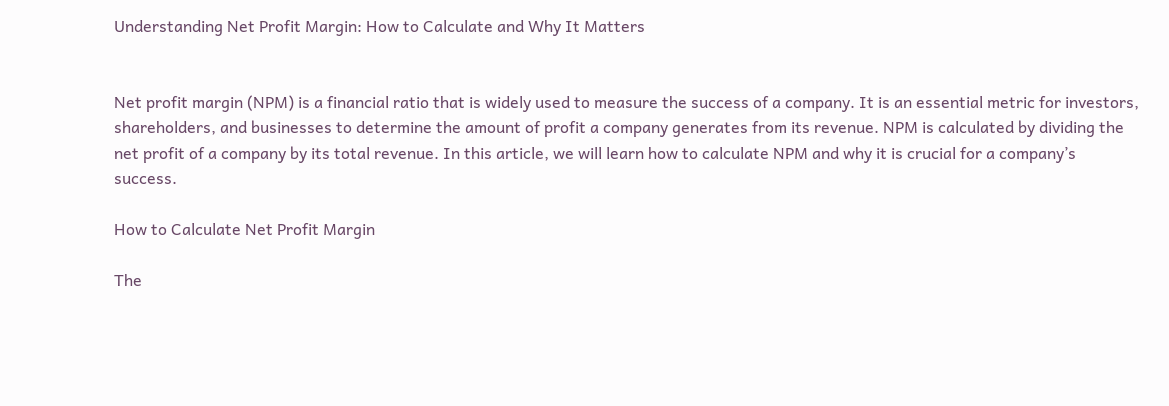Understanding Net Profit Margin: How to Calculate and Why It Matters


Net profit margin (NPM) is a financial ratio that is widely used to measure the success of a company. It is an essential metric for investors, shareholders, and businesses to determine the amount of profit a company generates from its revenue. NPM is calculated by dividing the net profit of a company by its total revenue. In this article, we will learn how to calculate NPM and why it is crucial for a company’s success.

How to Calculate Net Profit Margin

The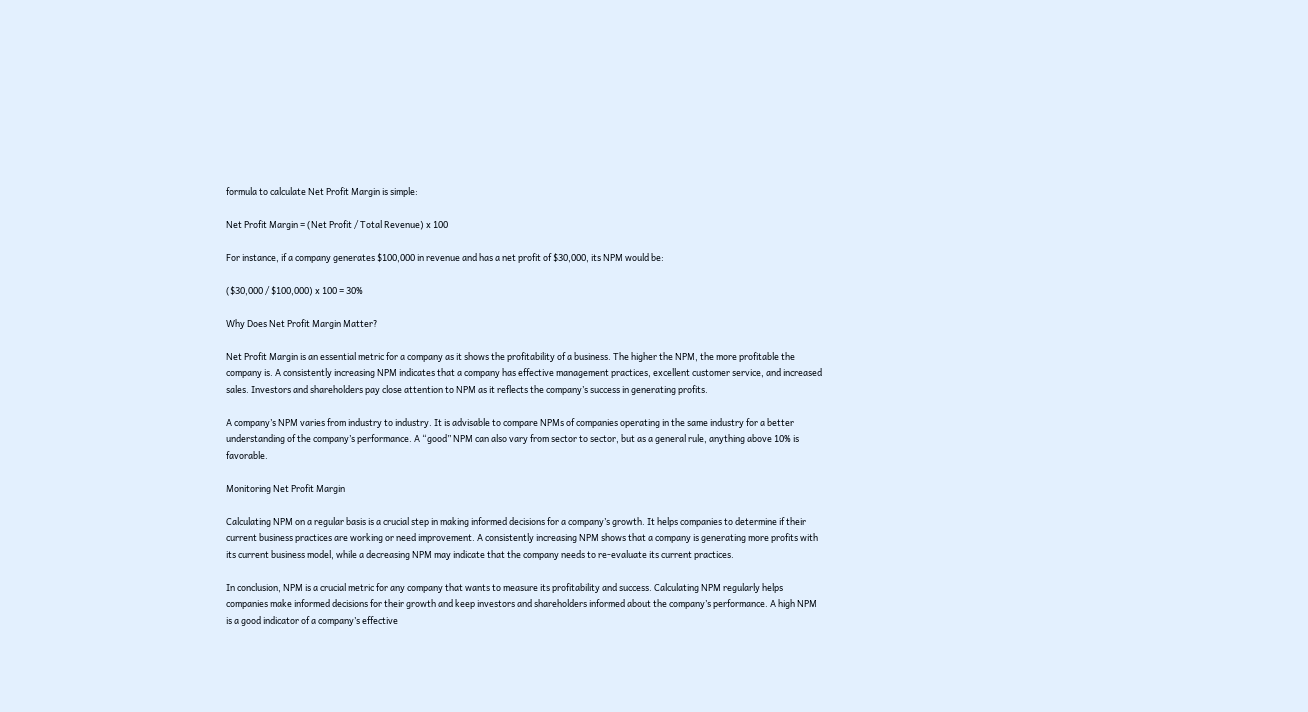formula to calculate Net Profit Margin is simple:

Net Profit Margin = (Net Profit / Total Revenue) x 100

For instance, if a company generates $100,000 in revenue and has a net profit of $30,000, its NPM would be:

($30,000 / $100,000) x 100 = 30%

Why Does Net Profit Margin Matter?

Net Profit Margin is an essential metric for a company as it shows the profitability of a business. The higher the NPM, the more profitable the company is. A consistently increasing NPM indicates that a company has effective management practices, excellent customer service, and increased sales. Investors and shareholders pay close attention to NPM as it reflects the company’s success in generating profits.

A company’s NPM varies from industry to industry. It is advisable to compare NPMs of companies operating in the same industry for a better understanding of the company’s performance. A “good” NPM can also vary from sector to sector, but as a general rule, anything above 10% is favorable.

Monitoring Net Profit Margin

Calculating NPM on a regular basis is a crucial step in making informed decisions for a company’s growth. It helps companies to determine if their current business practices are working or need improvement. A consistently increasing NPM shows that a company is generating more profits with its current business model, while a decreasing NPM may indicate that the company needs to re-evaluate its current practices.

In conclusion, NPM is a crucial metric for any company that wants to measure its profitability and success. Calculating NPM regularly helps companies make informed decisions for their growth and keep investors and shareholders informed about the company’s performance. A high NPM is a good indicator of a company’s effective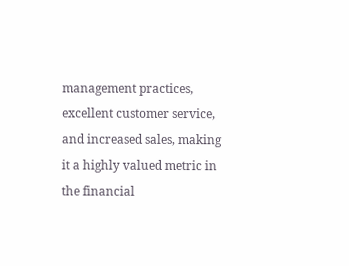management practices, excellent customer service, and increased sales, making it a highly valued metric in the financial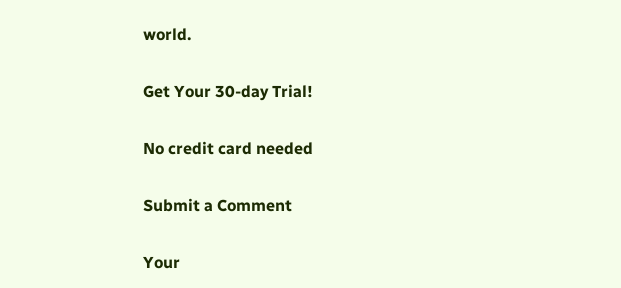world.

Get Your 30-day Trial!

No credit card needed

Submit a Comment

Your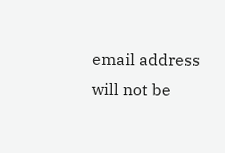email address will not be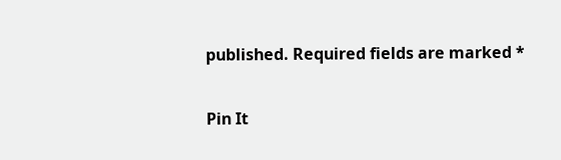published. Required fields are marked *

Pin It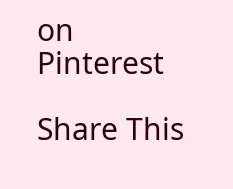on Pinterest

Share This